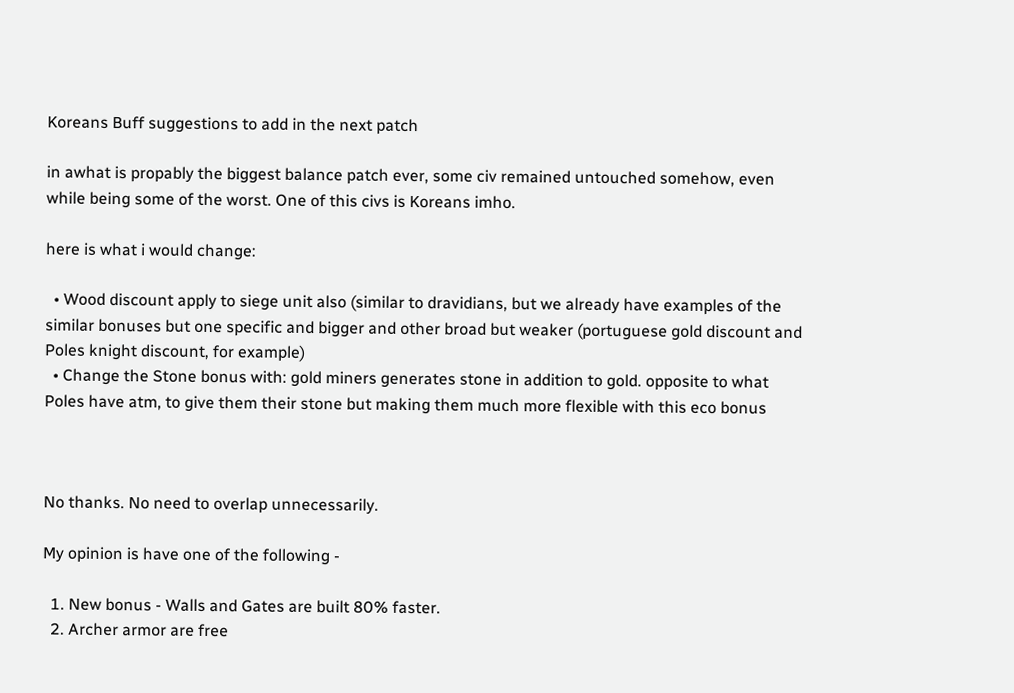Koreans Buff suggestions to add in the next patch

in awhat is propably the biggest balance patch ever, some civ remained untouched somehow, even while being some of the worst. One of this civs is Koreans imho.

here is what i would change:

  • Wood discount apply to siege unit also (similar to dravidians, but we already have examples of the similar bonuses but one specific and bigger and other broad but weaker (portuguese gold discount and Poles knight discount, for example)
  • Change the Stone bonus with: gold miners generates stone in addition to gold. opposite to what Poles have atm, to give them their stone but making them much more flexible with this eco bonus



No thanks. No need to overlap unnecessarily.

My opinion is have one of the following -

  1. New bonus - Walls and Gates are built 80% faster.
  2. Archer armor are free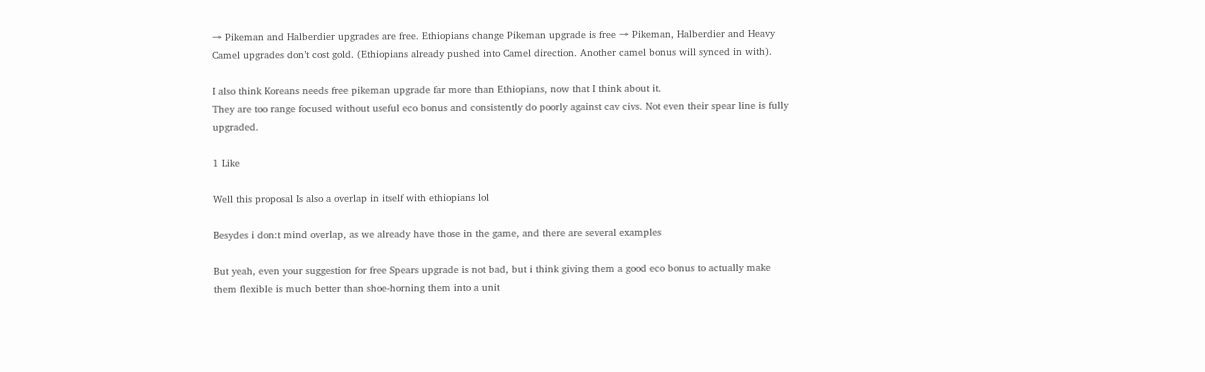→ Pikeman and Halberdier upgrades are free. Ethiopians change Pikeman upgrade is free → Pikeman, Halberdier and Heavy Camel upgrades don’t cost gold. (Ethiopians already pushed into Camel direction. Another camel bonus will synced in with).

I also think Koreans needs free pikeman upgrade far more than Ethiopians, now that I think about it.
They are too range focused without useful eco bonus and consistently do poorly against cav civs. Not even their spear line is fully upgraded.

1 Like

Well this proposal Is also a overlap in itself with ethiopians lol

Besydes i don:t mind overlap, as we already have those in the game, and there are several examples

But yeah, even your suggestion for free Spears upgrade is not bad, but i think giving them a good eco bonus to actually make them flexible is much better than shoe-horning them into a unit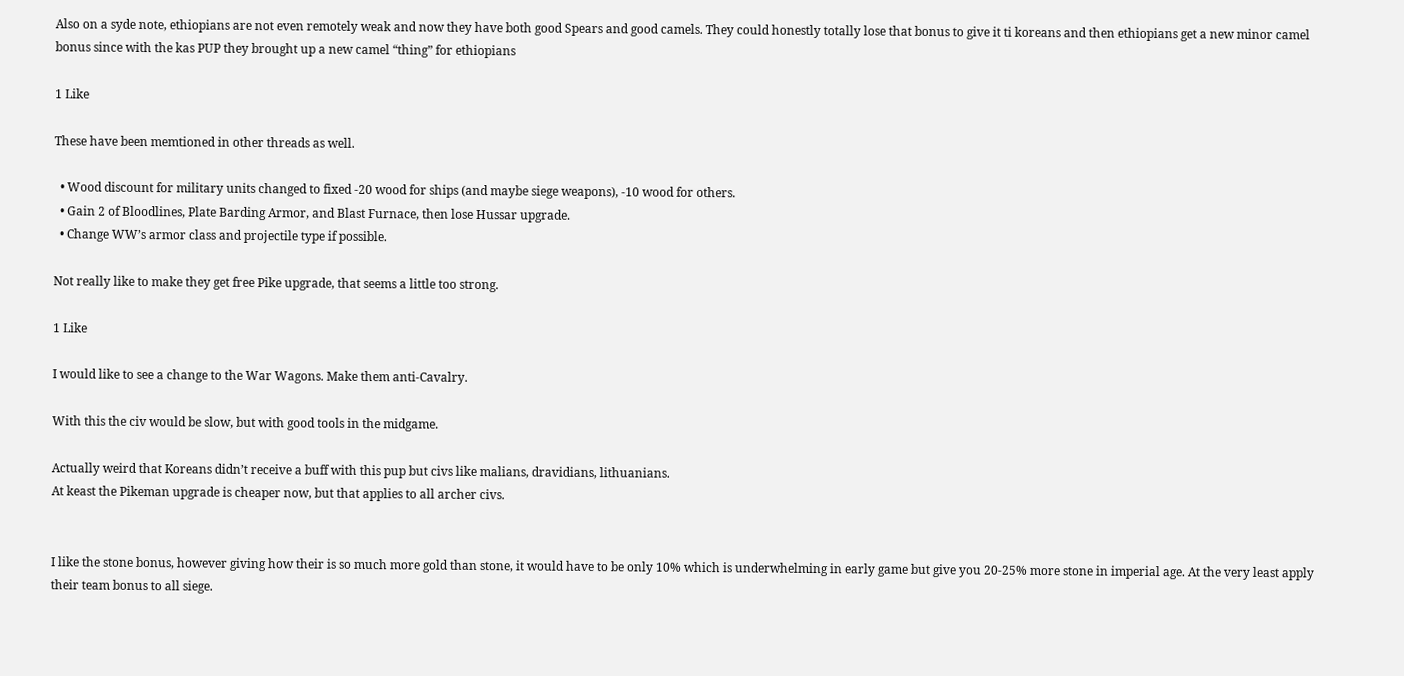Also on a syde note, ethiopians are not even remotely weak and now they have both good Spears and good camels. They could honestly totally lose that bonus to give it ti koreans and then ethiopians get a new minor camel bonus since with the kas PUP they brought up a new camel “thing” for ethiopians

1 Like

These have been memtioned in other threads as well.

  • Wood discount for military units changed to fixed -20 wood for ships (and maybe siege weapons), -10 wood for others.
  • Gain 2 of Bloodlines, Plate Barding Armor, and Blast Furnace, then lose Hussar upgrade.
  • Change WW’s armor class and projectile type if possible.

Not really like to make they get free Pike upgrade, that seems a little too strong.

1 Like

I would like to see a change to the War Wagons. Make them anti-Cavalry.

With this the civ would be slow, but with good tools in the midgame.

Actually weird that Koreans didn’t receive a buff with this pup but civs like malians, dravidians, lithuanians.
At keast the Pikeman upgrade is cheaper now, but that applies to all archer civs.


I like the stone bonus, however giving how their is so much more gold than stone, it would have to be only 10% which is underwhelming in early game but give you 20-25% more stone in imperial age. At the very least apply their team bonus to all siege.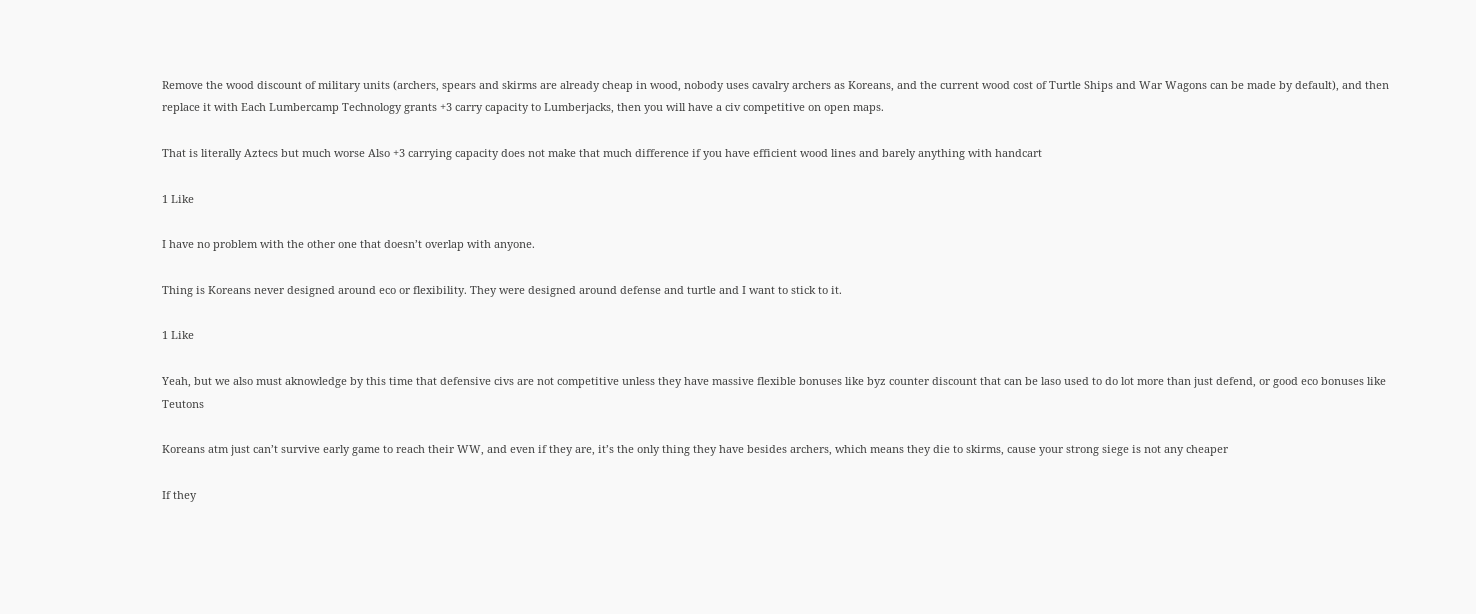Remove the wood discount of military units (archers, spears and skirms are already cheap in wood, nobody uses cavalry archers as Koreans, and the current wood cost of Turtle Ships and War Wagons can be made by default), and then replace it with Each Lumbercamp Technology grants +3 carry capacity to Lumberjacks, then you will have a civ competitive on open maps.

That is literally Aztecs but much worse Also +3 carrying capacity does not make that much difference if you have efficient wood lines and barely anything with handcart

1 Like

I have no problem with the other one that doesn’t overlap with anyone.

Thing is Koreans never designed around eco or flexibility. They were designed around defense and turtle and I want to stick to it.

1 Like

Yeah, but we also must aknowledge by this time that defensive civs are not competitive unless they have massive flexible bonuses like byz counter discount that can be laso used to do lot more than just defend, or good eco bonuses like Teutons

Koreans atm just can’t survive early game to reach their WW, and even if they are, it’s the only thing they have besides archers, which means they die to skirms, cause your strong siege is not any cheaper

If they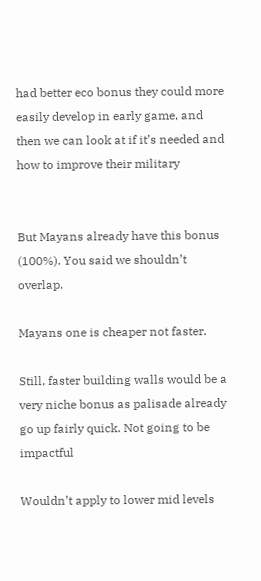had better eco bonus they could more easily develop in early game, and then we can look at if it’s needed and how to improve their military


But Mayans already have this bonus (100%). You said we shouldn’t overlap.

Mayans one is cheaper not faster.

Still, faster building walls would be a very niche bonus as palisade already go up fairly quick. Not going to be impactful

Wouldn’t apply to lower mid levels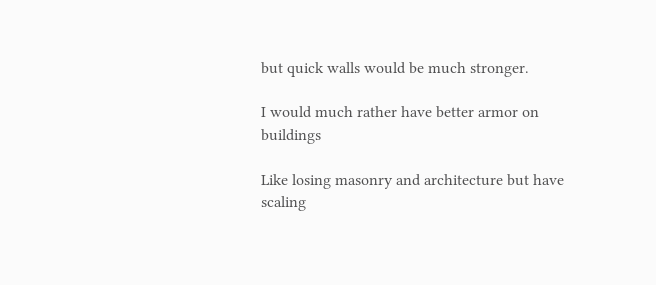but quick walls would be much stronger.

I would much rather have better armor on buildings

Like losing masonry and architecture but have scaling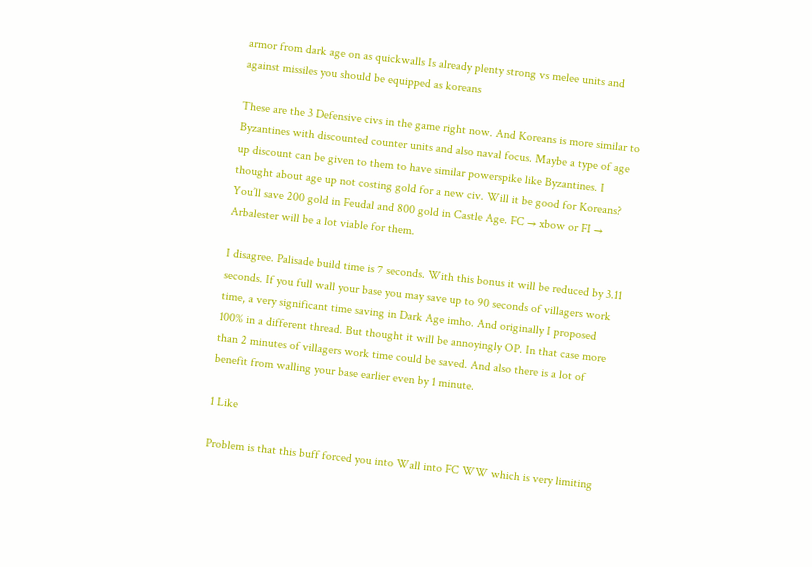armor from dark age on as quickwalls Is already plenty strong vs melee units and against missiles you should be equipped as koreans

These are the 3 Defensive civs in the game right now. And Koreans is more similar to Byzantines with discounted counter units and also naval focus. Maybe a type of age up discount can be given to them to have similar powerspike like Byzantines. I thought about age up not costing gold for a new civ. Will it be good for Koreans? You’ll save 200 gold in Feudal and 800 gold in Castle Age. FC → xbow or FI → Arbalester will be a lot viable for them.

I disagree. Palisade build time is 7 seconds. With this bonus it will be reduced by 3.11 seconds. If you full wall your base you may save up to 90 seconds of villagers work time, a very significant time saving in Dark Age imho. And originally I proposed 100% in a different thread. But thought it will be annoyingly OP. In that case more than 2 minutes of villagers work time could be saved. And also there is a lot of benefit from walling your base earlier even by 1 minute.

1 Like

Problem is that this buff forced you into Wall into FC WW which is very limiting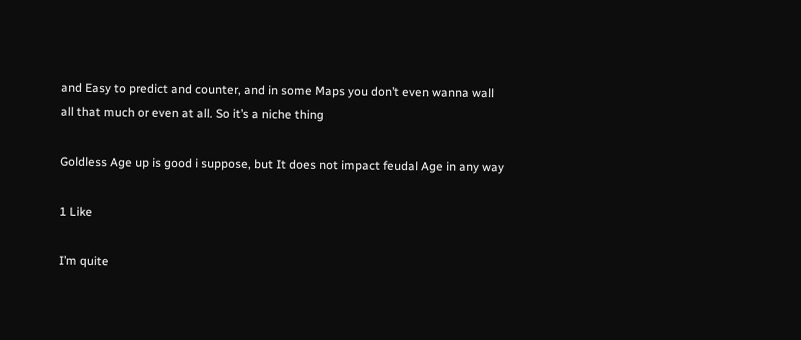and Easy to predict and counter, and in some Maps you don’t even wanna wall all that much or even at all. So it’s a niche thing

Goldless Age up is good i suppose, but It does not impact feudal Age in any way

1 Like

I’m quite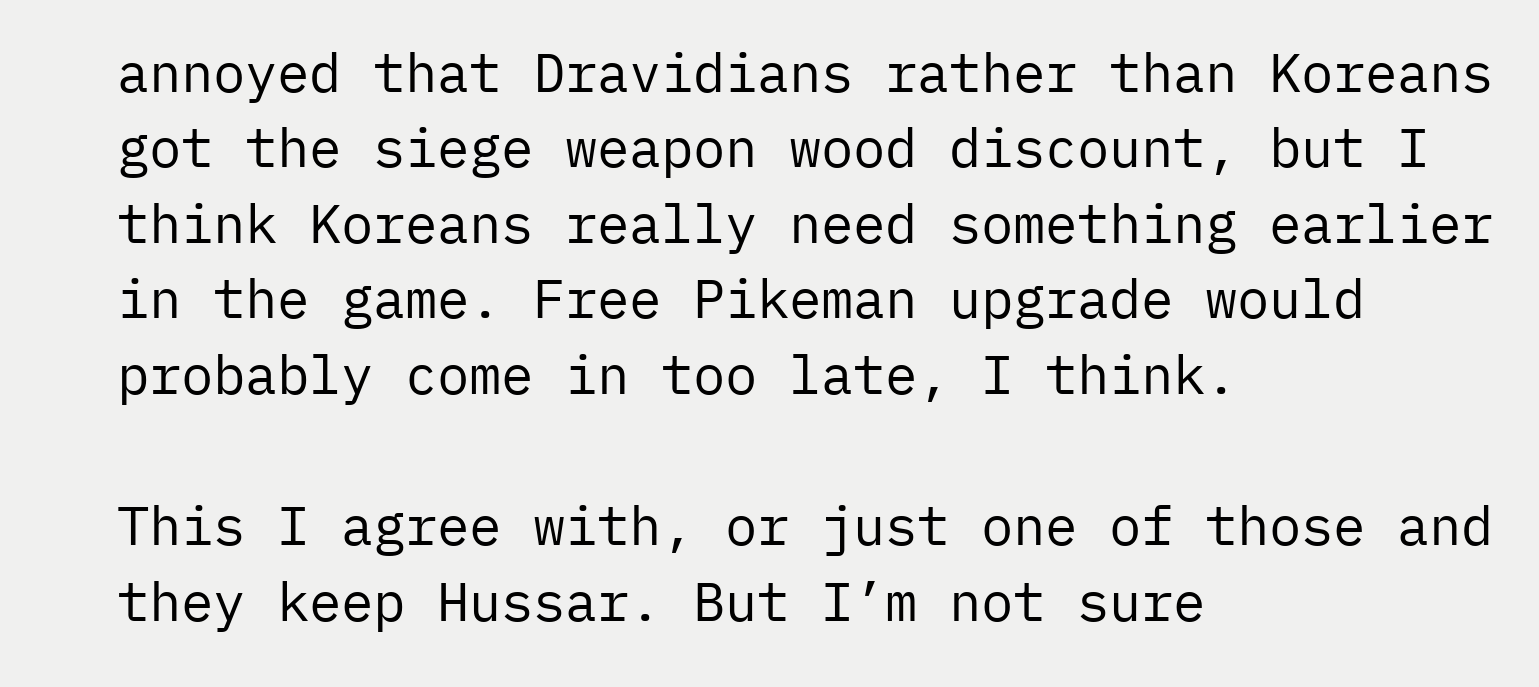annoyed that Dravidians rather than Koreans got the siege weapon wood discount, but I think Koreans really need something earlier in the game. Free Pikeman upgrade would probably come in too late, I think.

This I agree with, or just one of those and they keep Hussar. But I’m not sure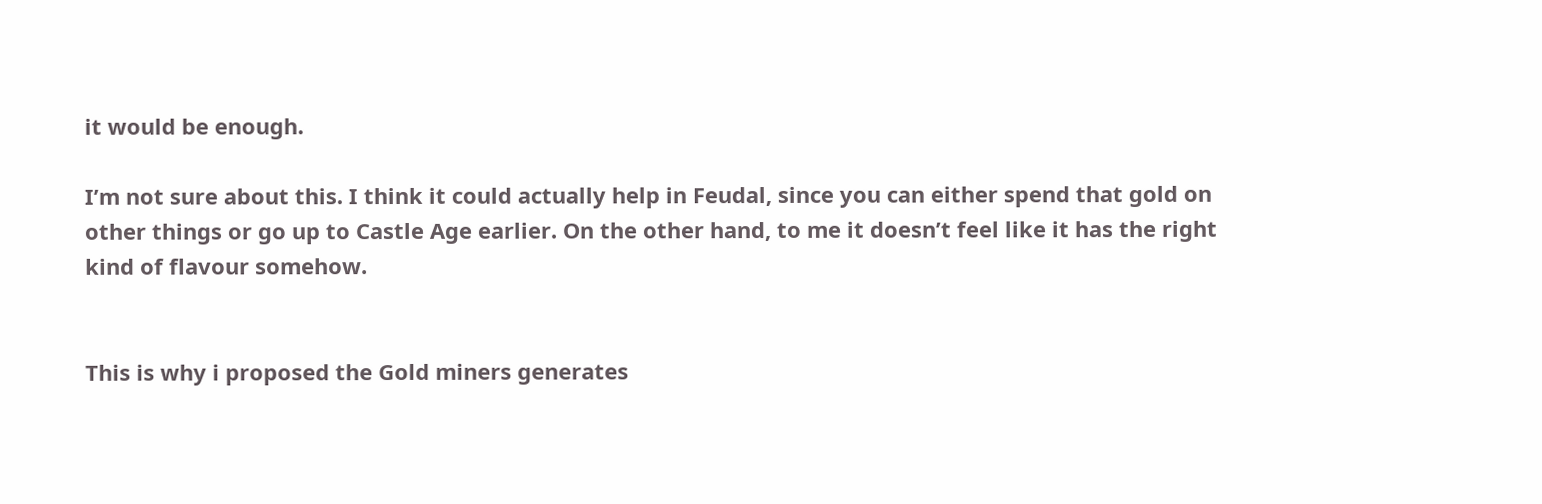it would be enough.

I’m not sure about this. I think it could actually help in Feudal, since you can either spend that gold on other things or go up to Castle Age earlier. On the other hand, to me it doesn’t feel like it has the right kind of flavour somehow.


This is why i proposed the Gold miners generates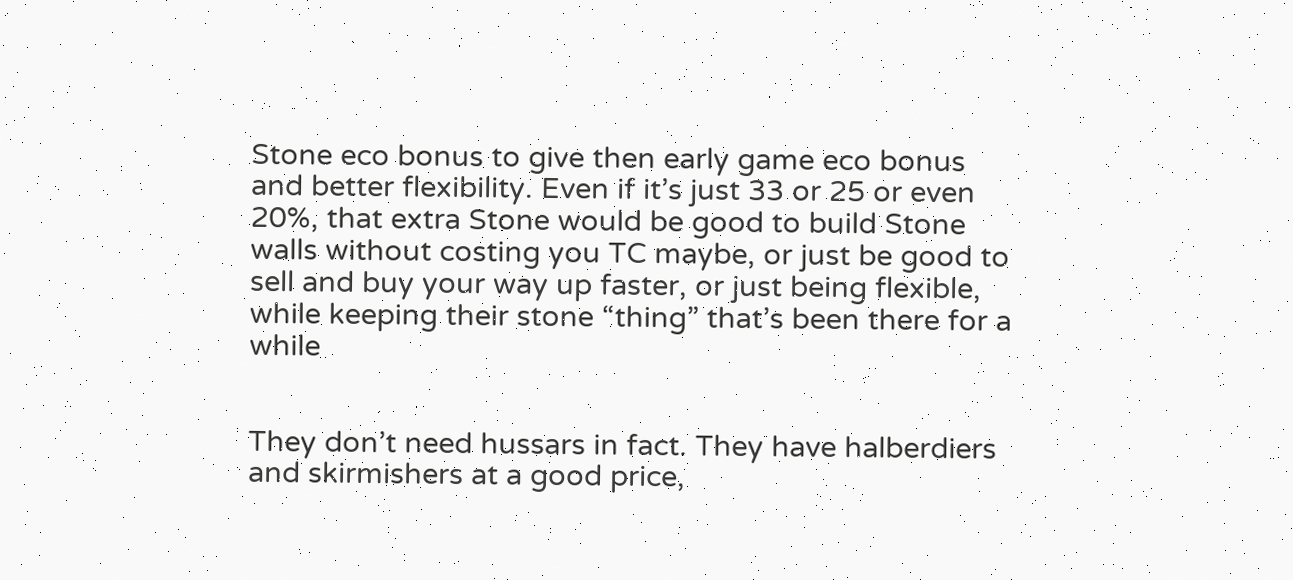Stone eco bonus to give then early game eco bonus and better flexibility. Even if it’s just 33 or 25 or even 20%, that extra Stone would be good to build Stone walls without costing you TC maybe, or just be good to sell and buy your way up faster, or just being flexible, while keeping their stone “thing” that’s been there for a while


They don’t need hussars in fact. They have halberdiers and skirmishers at a good price,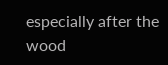especially after the wood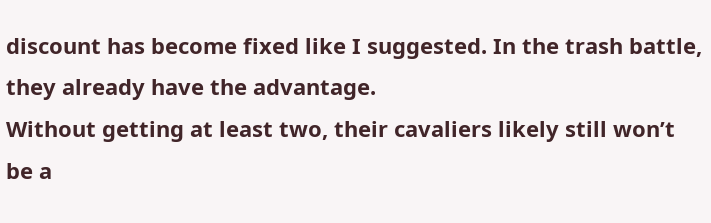discount has become fixed like I suggested. In the trash battle, they already have the advantage.
Without getting at least two, their cavaliers likely still won’t be a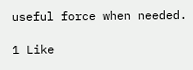useful force when needed.

1 Like